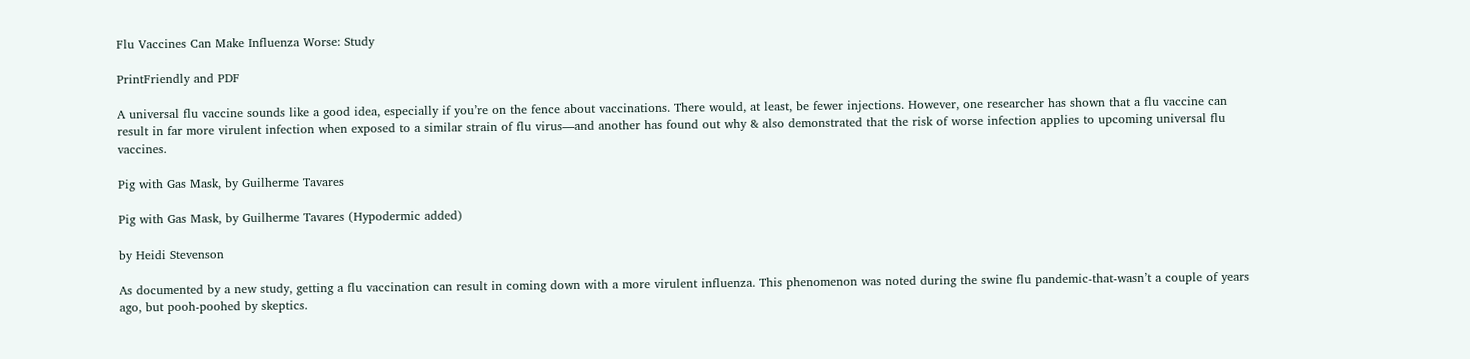Flu Vaccines Can Make Influenza Worse: Study

PrintFriendly and PDF

A universal flu vaccine sounds like a good idea, especially if you’re on the fence about vaccinations. There would, at least, be fewer injections. However, one researcher has shown that a flu vaccine can result in far more virulent infection when exposed to a similar strain of flu virus—and another has found out why & also demonstrated that the risk of worse infection applies to upcoming universal flu vaccines.

Pig with Gas Mask, by Guilherme Tavares

Pig with Gas Mask, by Guilherme Tavares (Hypodermic added)

by Heidi Stevenson

As documented by a new study, getting a flu vaccination can result in coming down with a more virulent influenza. This phenomenon was noted during the swine flu pandemic-that-wasn’t a couple of years ago, but pooh-poohed by skeptics.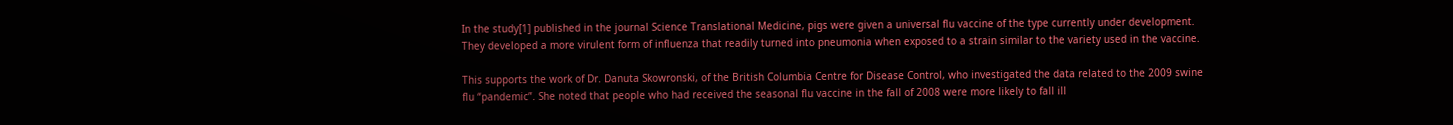In the study[1] published in the journal Science Translational Medicine, pigs were given a universal flu vaccine of the type currently under development. They developed a more virulent form of influenza that readily turned into pneumonia when exposed to a strain similar to the variety used in the vaccine.

This supports the work of Dr. Danuta Skowronski, of the British Columbia Centre for Disease Control, who investigated the data related to the 2009 swine flu “pandemic”. She noted that people who had received the seasonal flu vaccine in the fall of 2008 were more likely to fall ill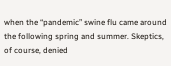when the “pandemic” swine flu came around the following spring and summer. Skeptics, of course, denied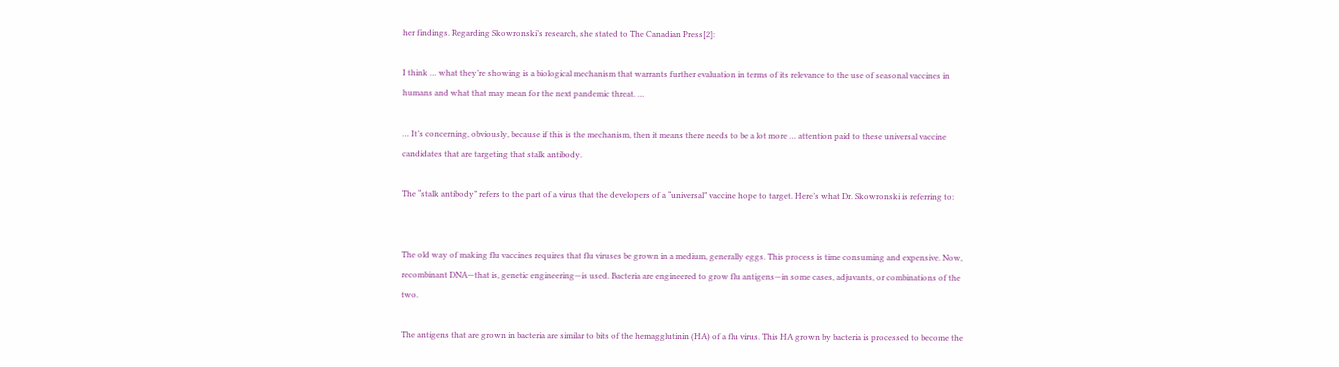her findings. Regarding Skowronski’s research, she stated to The Canadian Press[2]:

I think … what they’re showing is a biological mechanism that warrants further evaluation in terms of its relevance to the use of seasonal vaccines in humans and what that may mean for the next pandemic threat. …

… It’s concerning, obviously, because if this is the mechanism, then it means there needs to be a lot more … attention paid to these universal vaccine candidates that are targeting that stalk antibody.

The “stalk antibody” refers to the part of a virus that the developers of a “universal” vaccine hope to target. Here’s what Dr. Skowronski is referring to:


The old way of making flu vaccines requires that flu viruses be grown in a medium, generally eggs. This process is time consuming and expensive. Now, recombinant DNA—that is, genetic engineering—is used. Bacteria are engineered to grow flu antigens—in some cases, adjuvants, or combinations of the two.

The antigens that are grown in bacteria are similar to bits of the hemagglutinin (HA) of a flu virus. This HA grown by bacteria is processed to become the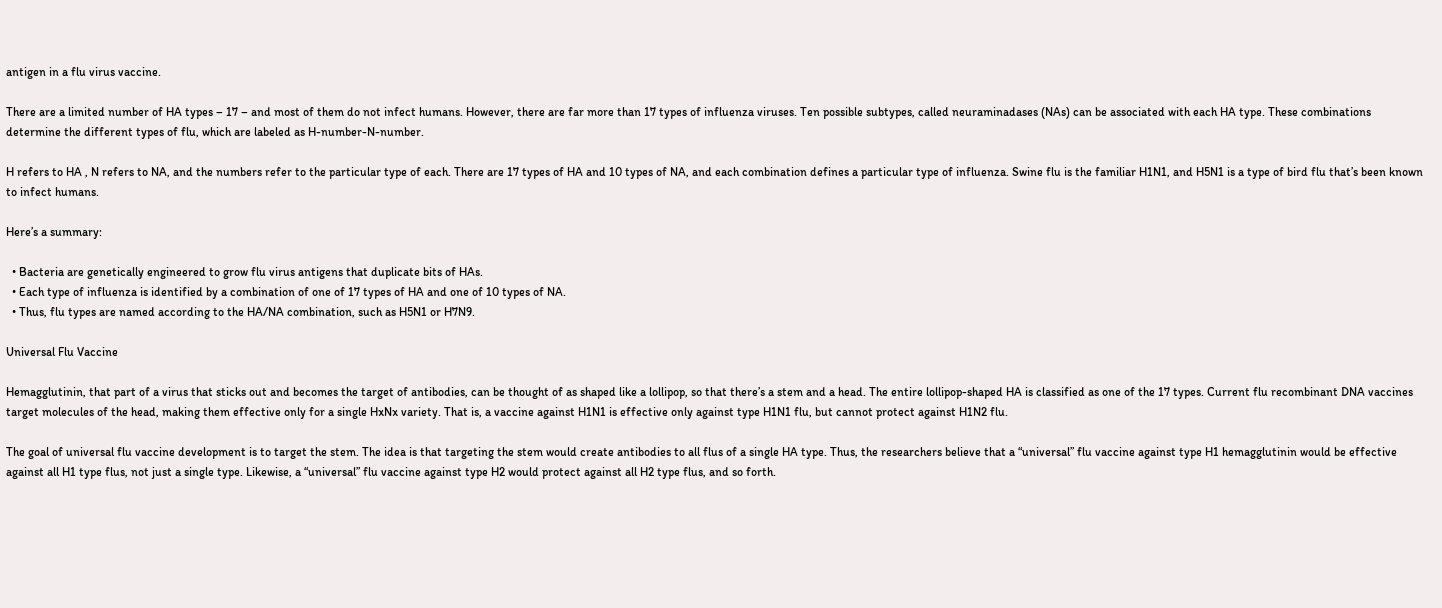antigen in a flu virus vaccine.

There are a limited number of HA types – 17 – and most of them do not infect humans. However, there are far more than 17 types of influenza viruses. Ten possible subtypes, called neuraminadases (NAs) can be associated with each HA type. These combinations determine the different types of flu, which are labeled as H-number-N-number.

H refers to HA , N refers to NA, and the numbers refer to the particular type of each. There are 17 types of HA and 10 types of NA, and each combination defines a particular type of influenza. Swine flu is the familiar H1N1, and H5N1 is a type of bird flu that’s been known to infect humans.

Here’s a summary:

  • Bacteria are genetically engineered to grow flu virus antigens that duplicate bits of HAs.
  • Each type of influenza is identified by a combination of one of 17 types of HA and one of 10 types of NA.
  • Thus, flu types are named according to the HA/NA combination, such as H5N1 or H7N9.

Universal Flu Vaccine

Hemagglutinin, that part of a virus that sticks out and becomes the target of antibodies, can be thought of as shaped like a lollipop, so that there’s a stem and a head. The entire lollipop-shaped HA is classified as one of the 17 types. Current flu recombinant DNA vaccines target molecules of the head, making them effective only for a single HxNx variety. That is, a vaccine against H1N1 is effective only against type H1N1 flu, but cannot protect against H1N2 flu.

The goal of universal flu vaccine development is to target the stem. The idea is that targeting the stem would create antibodies to all flus of a single HA type. Thus, the researchers believe that a “universal” flu vaccine against type H1 hemagglutinin would be effective against all H1 type flus, not just a single type. Likewise, a “universal” flu vaccine against type H2 would protect against all H2 type flus, and so forth.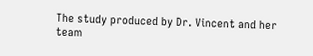The study produced by Dr. Vincent and her team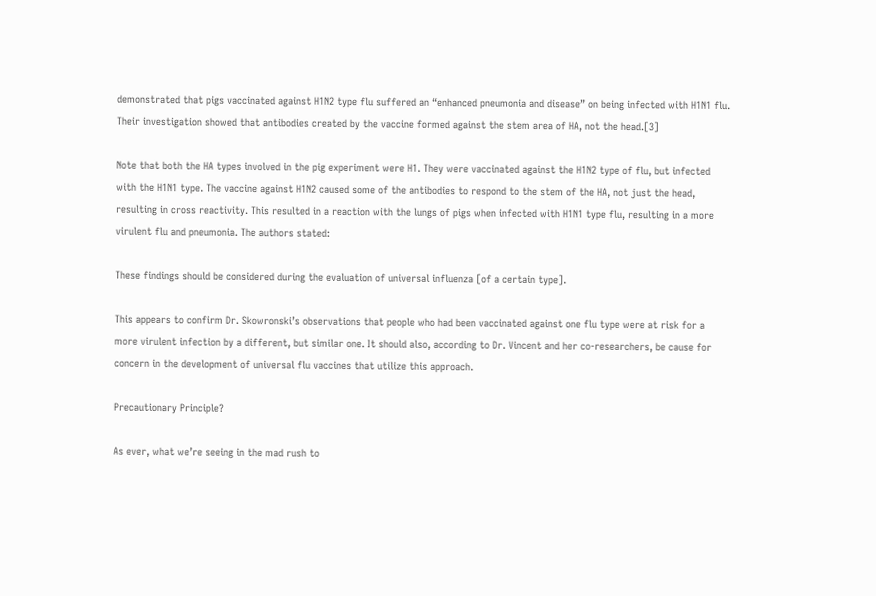demonstrated that pigs vaccinated against H1N2 type flu suffered an “enhanced pneumonia and disease” on being infected with H1N1 flu. Their investigation showed that antibodies created by the vaccine formed against the stem area of HA, not the head.[3]

Note that both the HA types involved in the pig experiment were H1. They were vaccinated against the H1N2 type of flu, but infected with the H1N1 type. The vaccine against H1N2 caused some of the antibodies to respond to the stem of the HA, not just the head, resulting in cross reactivity. This resulted in a reaction with the lungs of pigs when infected with H1N1 type flu, resulting in a more virulent flu and pneumonia. The authors stated:

These findings should be considered during the evaluation of universal influenza [of a certain type].

This appears to confirm Dr. Skowronski’s observations that people who had been vaccinated against one flu type were at risk for a more virulent infection by a different, but similar one. It should also, according to Dr. Vincent and her co-researchers, be cause for concern in the development of universal flu vaccines that utilize this approach.

Precautionary Principle?

As ever, what we’re seeing in the mad rush to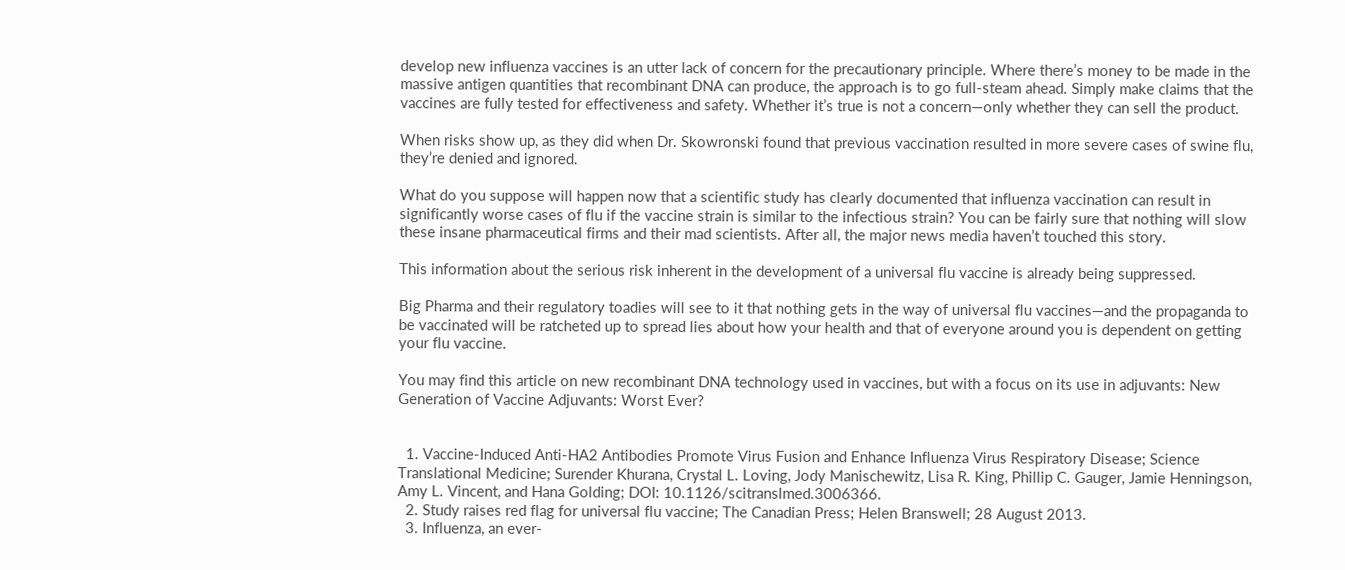develop new influenza vaccines is an utter lack of concern for the precautionary principle. Where there’s money to be made in the massive antigen quantities that recombinant DNA can produce, the approach is to go full-steam ahead. Simply make claims that the vaccines are fully tested for effectiveness and safety. Whether it’s true is not a concern—only whether they can sell the product.

When risks show up, as they did when Dr. Skowronski found that previous vaccination resulted in more severe cases of swine flu, they’re denied and ignored.

What do you suppose will happen now that a scientific study has clearly documented that influenza vaccination can result in significantly worse cases of flu if the vaccine strain is similar to the infectious strain? You can be fairly sure that nothing will slow these insane pharmaceutical firms and their mad scientists. After all, the major news media haven’t touched this story.

This information about the serious risk inherent in the development of a universal flu vaccine is already being suppressed.

Big Pharma and their regulatory toadies will see to it that nothing gets in the way of universal flu vaccines—and the propaganda to be vaccinated will be ratcheted up to spread lies about how your health and that of everyone around you is dependent on getting your flu vaccine.

You may find this article on new recombinant DNA technology used in vaccines, but with a focus on its use in adjuvants: New Generation of Vaccine Adjuvants: Worst Ever?


  1. Vaccine-Induced Anti-HA2 Antibodies Promote Virus Fusion and Enhance Influenza Virus Respiratory Disease; Science Translational Medicine; Surender Khurana, Crystal L. Loving, Jody Manischewitz, Lisa R. King, Phillip C. Gauger, Jamie Henningson, Amy L. Vincent, and Hana Golding; DOI: 10.1126/scitranslmed.3006366.
  2. Study raises red flag for universal flu vaccine; The Canadian Press; Helen Branswell; 28 August 2013.
  3. Influenza, an ever-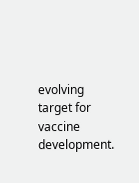evolving target for vaccine development.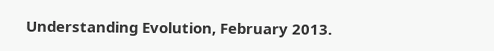Understanding Evolution, February 2013.